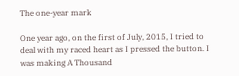The one-year mark

One year ago, on the first of July, 2015, I tried to deal with my raced heart as I pressed the button. I was making A Thousand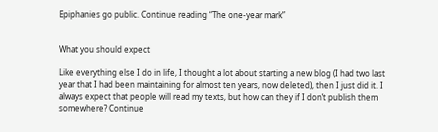Epiphanies go public. Continue reading “The one-year mark”


What you should expect

Like everything else I do in life, I thought a lot about starting a new blog (I had two last year that I had been maintaining for almost ten years, now deleted), then I just did it. I always expect that people will read my texts, but how can they if I don’t publish them somewhere? Continue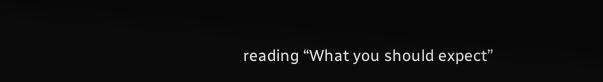reading “What you should expect”